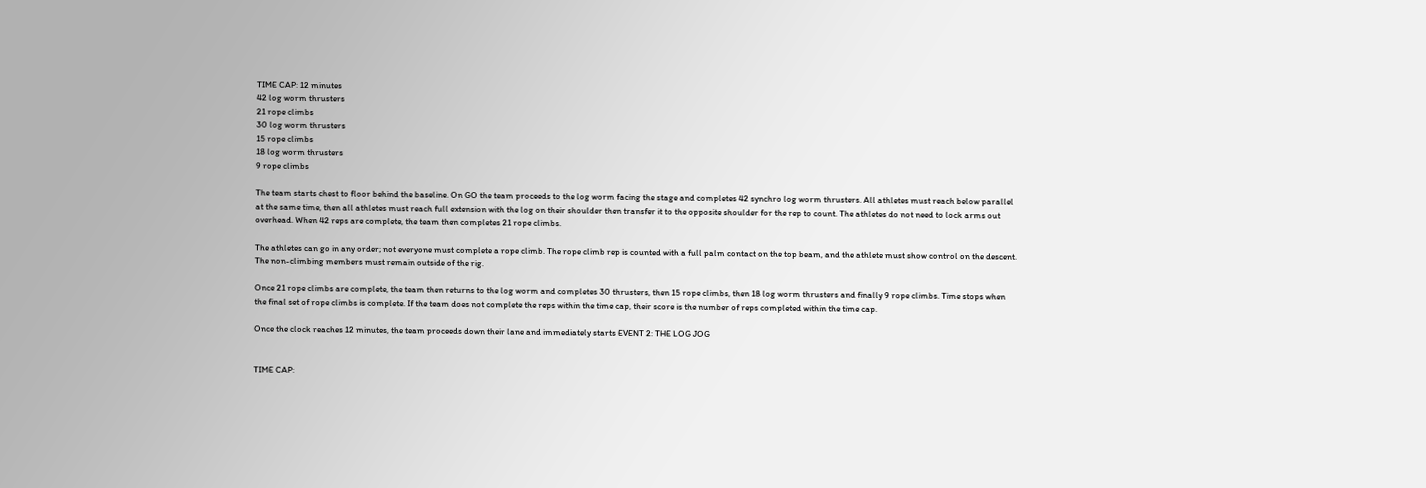TIME CAP: 12 minutes
42 log worm thrusters
21 rope climbs
30 log worm thrusters
15 rope climbs
18 log worm thrusters
9 rope climbs

The team starts chest to floor behind the baseline. On GO the team proceeds to the log worm facing the stage and completes 42 synchro log worm thrusters. All athletes must reach below parallel at the same time, then all athletes must reach full extension with the log on their shoulder then transfer it to the opposite shoulder for the rep to count. The athletes do not need to lock arms out overhead. When 42 reps are complete, the team then completes 21 rope climbs.

The athletes can go in any order; not everyone must complete a rope climb. The rope climb rep is counted with a full palm contact on the top beam, and the athlete must show control on the descent. The non-climbing members must remain outside of the rig.

Once 21 rope climbs are complete, the team then returns to the log worm and completes 30 thrusters, then 15 rope climbs, then 18 log worm thrusters and finally 9 rope climbs. Time stops when the final set of rope climbs is complete. If the team does not complete the reps within the time cap, their score is the number of reps completed within the time cap.

Once the clock reaches 12 minutes, the team proceeds down their lane and immediately starts EVENT 2: THE LOG JOG


TIME CAP: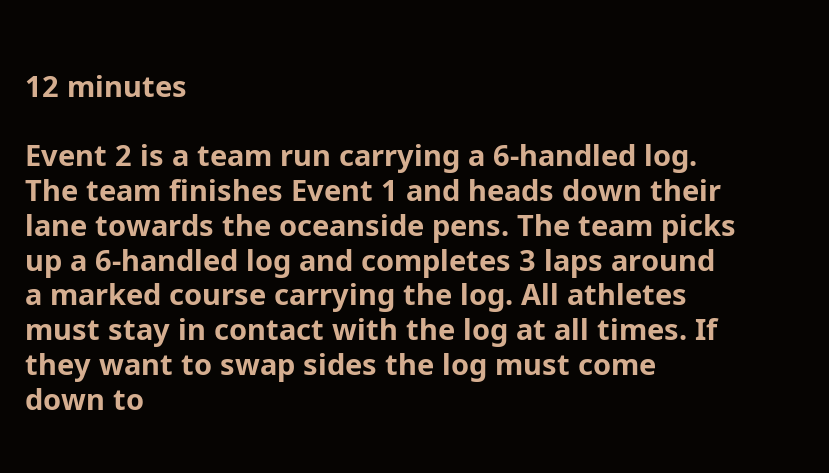12 minutes

Event 2 is a team run carrying a 6-handled log. The team finishes Event 1 and heads down their lane towards the oceanside pens. The team picks up a 6-handled log and completes 3 laps around a marked course carrying the log. All athletes must stay in contact with the log at all times. If they want to swap sides the log must come down to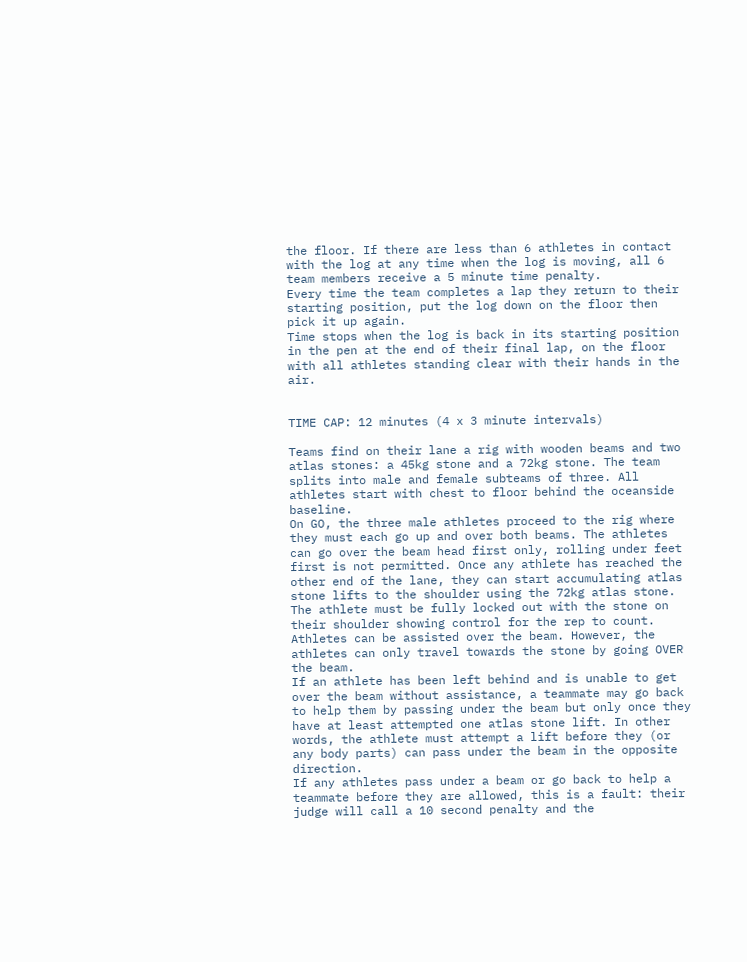the floor. If there are less than 6 athletes in contact with the log at any time when the log is moving, all 6 team members receive a 5 minute time penalty.
Every time the team completes a lap they return to their starting position, put the log down on the floor then pick it up again.
Time stops when the log is back in its starting position in the pen at the end of their final lap, on the floor with all athletes standing clear with their hands in the air.


TIME CAP: 12 minutes (4 x 3 minute intervals)

Teams find on their lane a rig with wooden beams and two atlas stones: a 45kg stone and a 72kg stone. The team splits into male and female subteams of three. All athletes start with chest to floor behind the oceanside baseline.
On GO, the three male athletes proceed to the rig where they must each go up and over both beams. The athletes can go over the beam head first only, rolling under feet first is not permitted. Once any athlete has reached the other end of the lane, they can start accumulating atlas stone lifts to the shoulder using the 72kg atlas stone. The athlete must be fully locked out with the stone on their shoulder showing control for the rep to count.
Athletes can be assisted over the beam. However, the athletes can only travel towards the stone by going OVER the beam.
If an athlete has been left behind and is unable to get over the beam without assistance, a teammate may go back to help them by passing under the beam but only once they have at least attempted one atlas stone lift. In other words, the athlete must attempt a lift before they (or any body parts) can pass under the beam in the opposite direction.
If any athletes pass under a beam or go back to help a teammate before they are allowed, this is a fault: their judge will call a 10 second penalty and the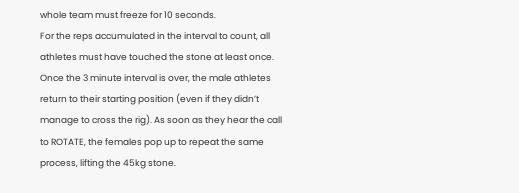whole team must freeze for 10 seconds.
For the reps accumulated in the interval to count, all athletes must have touched the stone at least once.
Once the 3 minute interval is over, the male athletes return to their starting position (even if they didn’t manage to cross the rig). As soon as they hear the call to ROTATE, the females pop up to repeat the same process, lifting the 45kg stone.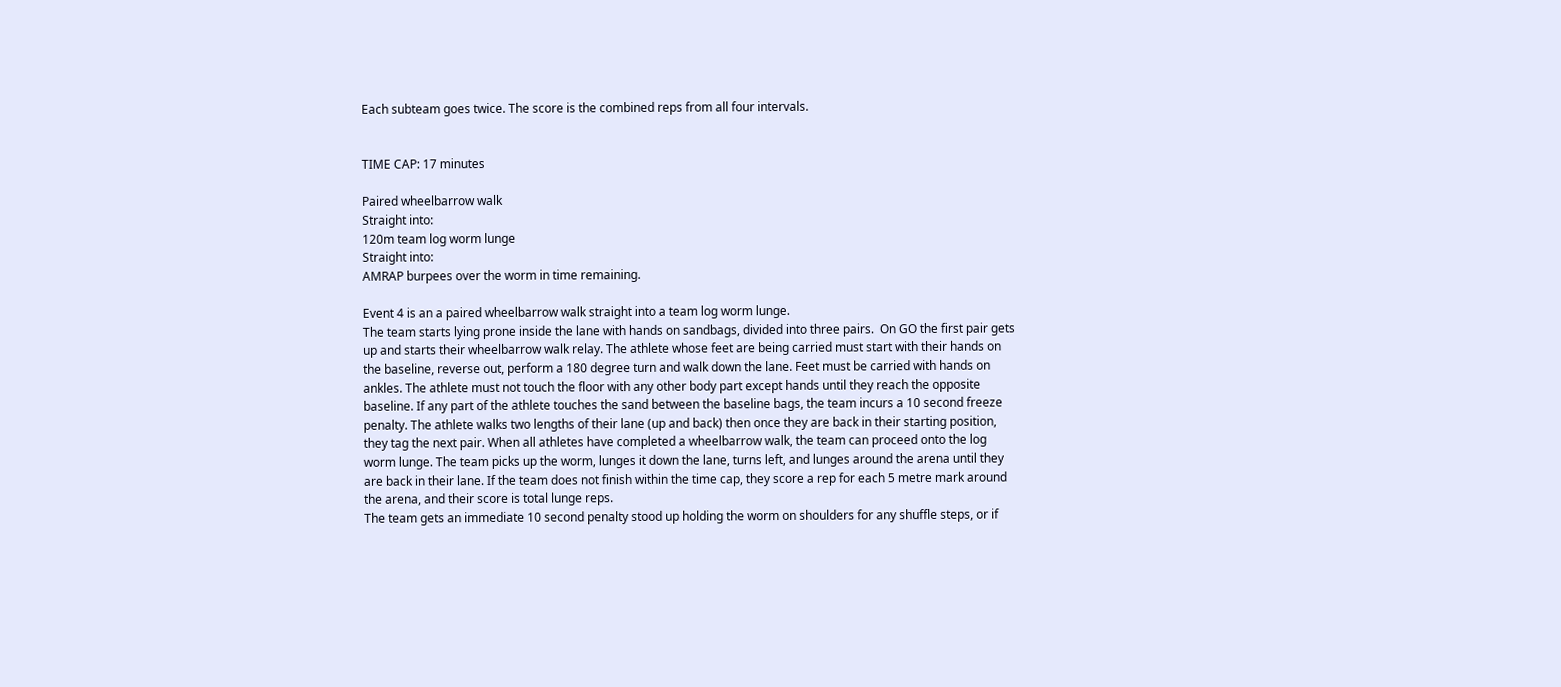Each subteam goes twice. The score is the combined reps from all four intervals.


TIME CAP: 17 minutes

Paired wheelbarrow walk
Straight into:
120m team log worm lunge
Straight into:
AMRAP burpees over the worm in time remaining.

Event 4 is an a paired wheelbarrow walk straight into a team log worm lunge.
The team starts lying prone inside the lane with hands on sandbags, divided into three pairs.  On GO the first pair gets up and starts their wheelbarrow walk relay. The athlete whose feet are being carried must start with their hands on the baseline, reverse out, perform a 180 degree turn and walk down the lane. Feet must be carried with hands on ankles. The athlete must not touch the floor with any other body part except hands until they reach the opposite baseline. If any part of the athlete touches the sand between the baseline bags, the team incurs a 10 second freeze penalty. The athlete walks two lengths of their lane (up and back) then once they are back in their starting position, they tag the next pair. When all athletes have completed a wheelbarrow walk, the team can proceed onto the log worm lunge. The team picks up the worm, lunges it down the lane, turns left, and lunges around the arena until they are back in their lane. If the team does not finish within the time cap, they score a rep for each 5 metre mark around the arena, and their score is total lunge reps.
The team gets an immediate 10 second penalty stood up holding the worm on shoulders for any shuffle steps, or if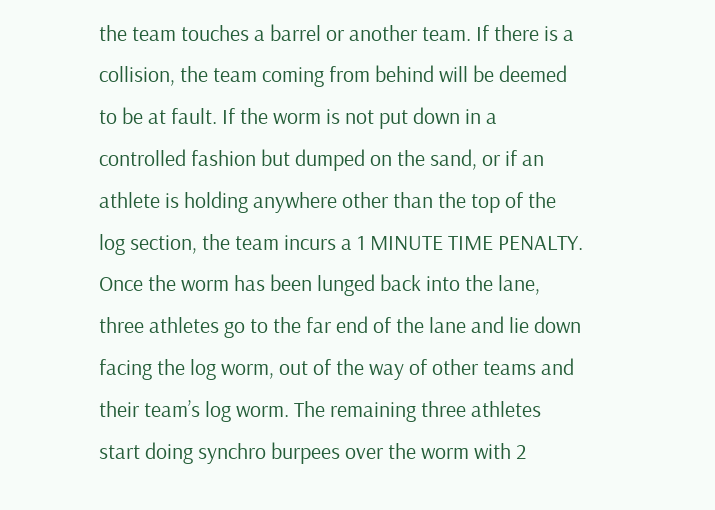the team touches a barrel or another team. If there is a collision, the team coming from behind will be deemed to be at fault. If the worm is not put down in a controlled fashion but dumped on the sand, or if an athlete is holding anywhere other than the top of the log section, the team incurs a 1 MINUTE TIME PENALTY.
Once the worm has been lunged back into the lane, three athletes go to the far end of the lane and lie down facing the log worm, out of the way of other teams and their team’s log worm. The remaining three athletes start doing synchro burpees over the worm with 2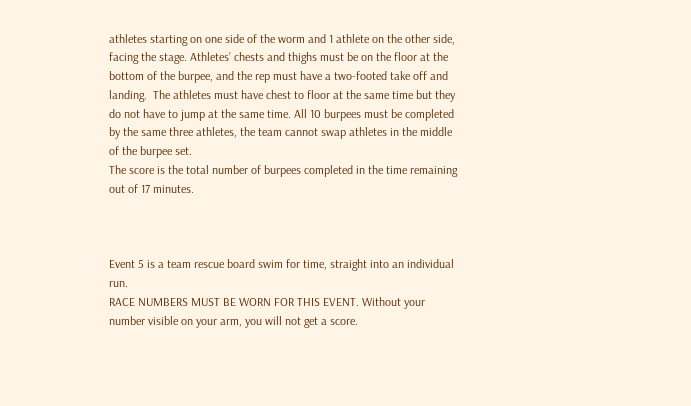athletes starting on one side of the worm and 1 athlete on the other side, facing the stage. Athletes’ chests and thighs must be on the floor at the bottom of the burpee, and the rep must have a two-footed take off and landing.  The athletes must have chest to floor at the same time but they do not have to jump at the same time. All 10 burpees must be completed by the same three athletes, the team cannot swap athletes in the middle of the burpee set.
The score is the total number of burpees completed in the time remaining out of 17 minutes.



Event 5 is a team rescue board swim for time, straight into an individual run.
RACE NUMBERS MUST BE WORN FOR THIS EVENT. Without your number visible on your arm, you will not get a score.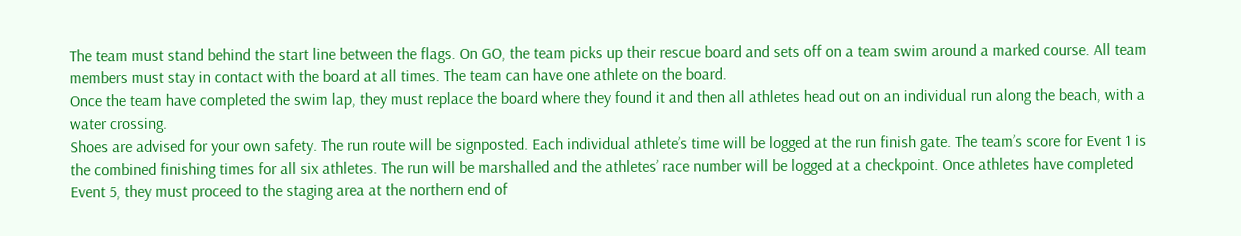The team must stand behind the start line between the flags. On GO, the team picks up their rescue board and sets off on a team swim around a marked course. All team members must stay in contact with the board at all times. The team can have one athlete on the board.
Once the team have completed the swim lap, they must replace the board where they found it and then all athletes head out on an individual run along the beach, with a water crossing.
Shoes are advised for your own safety. The run route will be signposted. Each individual athlete’s time will be logged at the run finish gate. The team’s score for Event 1 is the combined finishing times for all six athletes. The run will be marshalled and the athletes’ race number will be logged at a checkpoint. Once athletes have completed Event 5, they must proceed to the staging area at the northern end of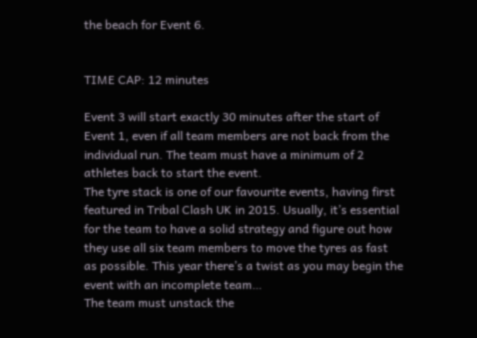the beach for Event 6.


TIME CAP: 12 minutes

Event 3 will start exactly 30 minutes after the start of Event 1, even if all team members are not back from the individual run. The team must have a minimum of 2 athletes back to start the event.
The tyre stack is one of our favourite events, having first featured in Tribal Clash UK in 2015. Usually, it’s essential for the team to have a solid strategy and figure out how they use all six team members to move the tyres as fast as possible. This year there’s a twist as you may begin the event with an incomplete team…
The team must unstack the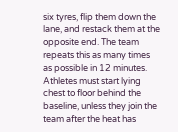six tyres, flip them down the lane, and restack them at the opposite end. The team repeats this as many times as possible in 12 minutes. Athletes must start lying chest to floor behind the baseline, unless they join the team after the heat has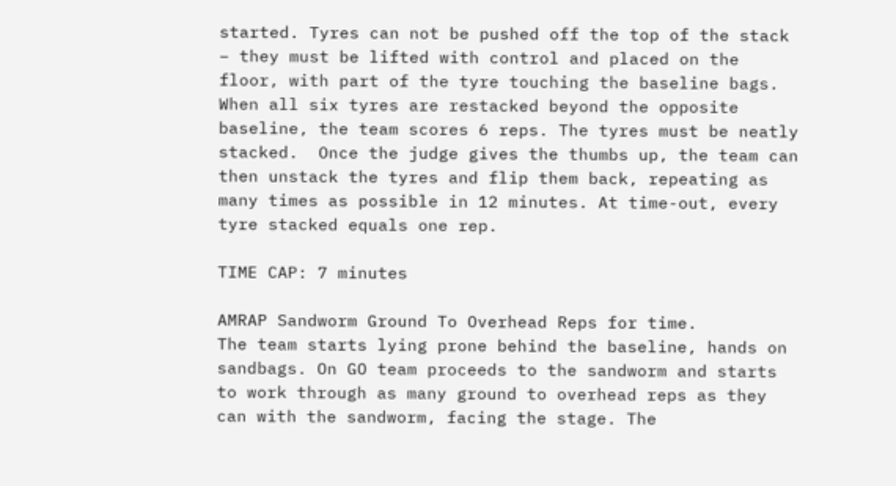started. Tyres can not be pushed off the top of the stack – they must be lifted with control and placed on the floor, with part of the tyre touching the baseline bags. When all six tyres are restacked beyond the opposite baseline, the team scores 6 reps. The tyres must be neatly stacked.  Once the judge gives the thumbs up, the team can then unstack the tyres and flip them back, repeating as many times as possible in 12 minutes. At time-out, every tyre stacked equals one rep.

TIME CAP: 7 minutes

AMRAP Sandworm Ground To Overhead Reps for time.
The team starts lying prone behind the baseline, hands on sandbags. On GO team proceeds to the sandworm and starts to work through as many ground to overhead reps as they can with the sandworm, facing the stage. The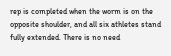rep is completed when the worm is on the opposite shoulder, and all six athletes stand fully extended. There is no need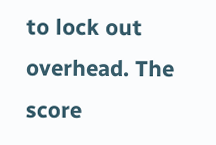to lock out overhead. The score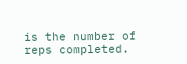is the number of reps completed.